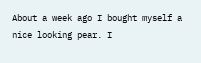About a week ago I bought myself a nice looking pear. I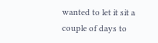wanted to let it sit a couple of days to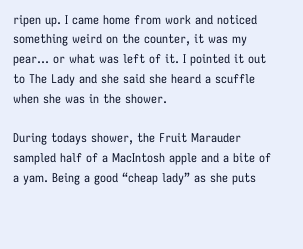ripen up. I came home from work and noticed something weird on the counter, it was my pear… or what was left of it. I pointed it out to The Lady and she said she heard a scuffle when she was in the shower.

During todays shower, the Fruit Marauder sampled half of a MacIntosh apple and a bite of a yam. Being a good “cheap lady” as she puts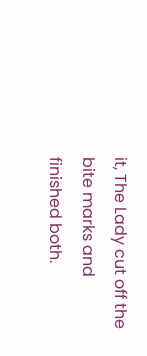it, The Lady cut off the bite marks and finished both.